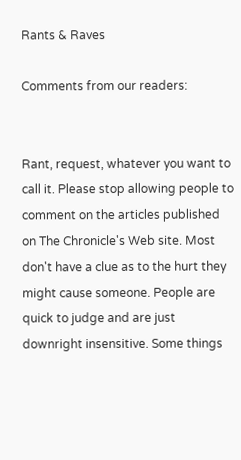Rants & Raves

Comments from our readers:


Rant, request, whatever you want to call it. Please stop allowing people to comment on the articles published on The Chronicle's Web site. Most don't have a clue as to the hurt they might cause someone. People are quick to judge and are just downright insensitive. Some things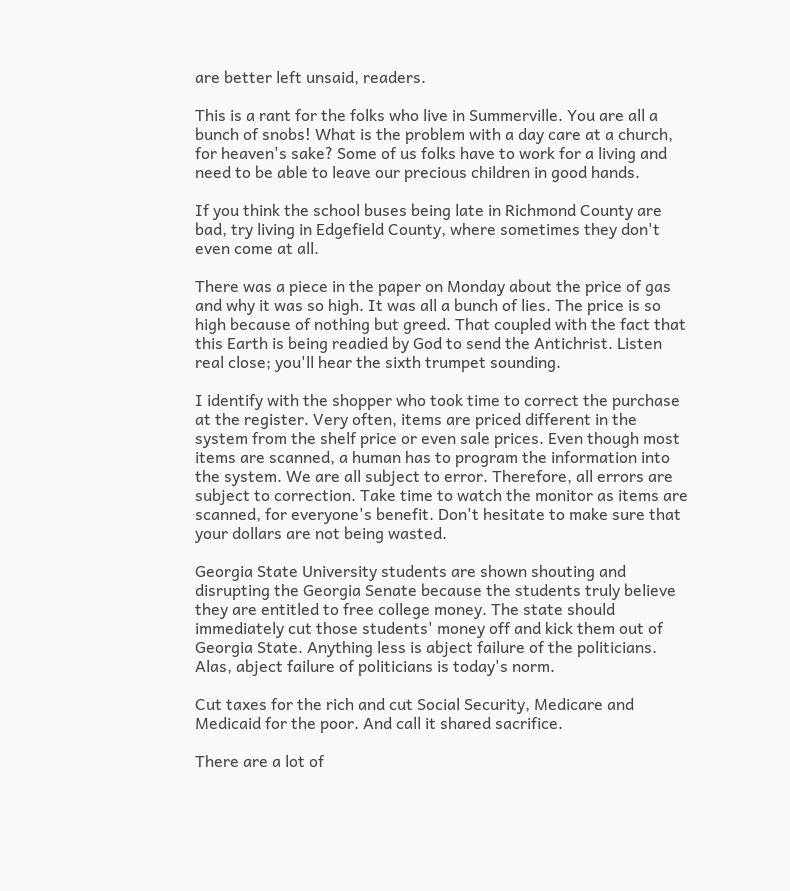are better left unsaid, readers.

This is a rant for the folks who live in Summerville. You are all a bunch of snobs! What is the problem with a day care at a church, for heaven's sake? Some of us folks have to work for a living and need to be able to leave our precious children in good hands.

If you think the school buses being late in Richmond County are bad, try living in Edgefield County, where sometimes they don't even come at all.

There was a piece in the paper on Monday about the price of gas and why it was so high. It was all a bunch of lies. The price is so high because of nothing but greed. That coupled with the fact that this Earth is being readied by God to send the Antichrist. Listen real close; you'll hear the sixth trumpet sounding.

I identify with the shopper who took time to correct the purchase at the register. Very often, items are priced different in the system from the shelf price or even sale prices. Even though most items are scanned, a human has to program the information into the system. We are all subject to error. Therefore, all errors are subject to correction. Take time to watch the monitor as items are scanned, for everyone's benefit. Don't hesitate to make sure that your dollars are not being wasted.

Georgia State University students are shown shouting and disrupting the Georgia Senate because the students truly believe they are entitled to free college money. The state should immediately cut those students' money off and kick them out of Georgia State. Anything less is abject failure of the politicians. Alas, abject failure of politicians is today's norm.

Cut taxes for the rich and cut Social Security, Medicare and Medicaid for the poor. And call it shared sacrifice.

There are a lot of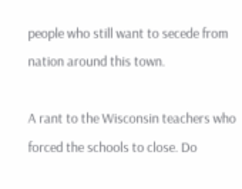people who still want to secede from nation around this town.

A rant to the Wisconsin teachers who forced the schools to close. Do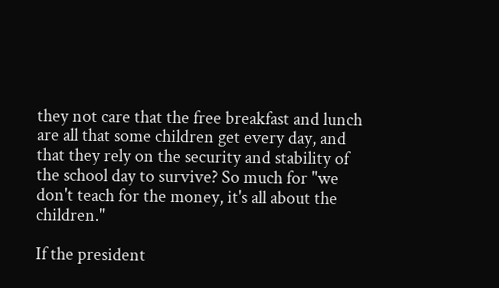they not care that the free breakfast and lunch are all that some children get every day, and that they rely on the security and stability of the school day to survive? So much for "we don't teach for the money, it's all about the children."

If the president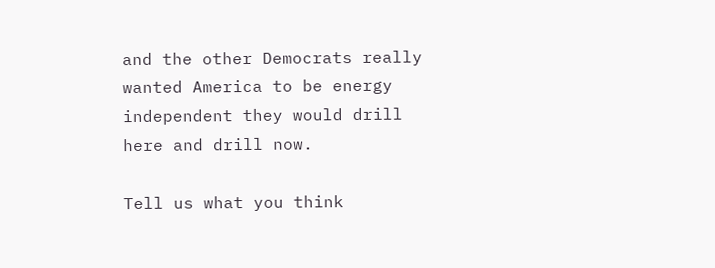and the other Democrats really wanted America to be energy independent they would drill here and drill now.

Tell us what you think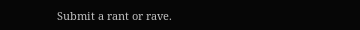Submit a rant or rave.